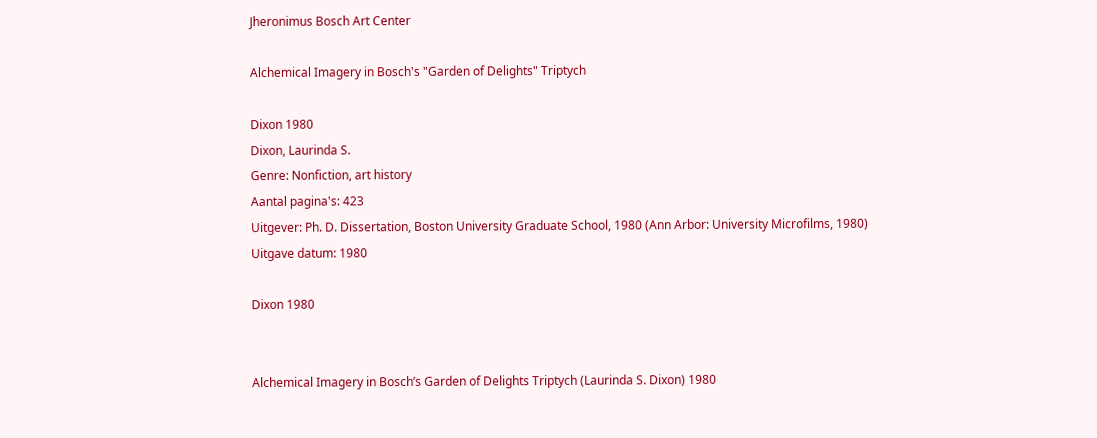Jheronimus Bosch Art Center

Alchemical Imagery in Bosch's "Garden of Delights" Triptych

Dixon 1980
Dixon, Laurinda S.
Genre: Nonfiction, art history
Aantal pagina's: 423
Uitgever: Ph. D. Dissertation, Boston University Graduate School, 1980 (Ann Arbor: University Microfilms, 1980)
Uitgave datum: 1980

Dixon 1980


Alchemical Imagery in Bosch’s Garden of Delights Triptych (Laurinda S. Dixon) 1980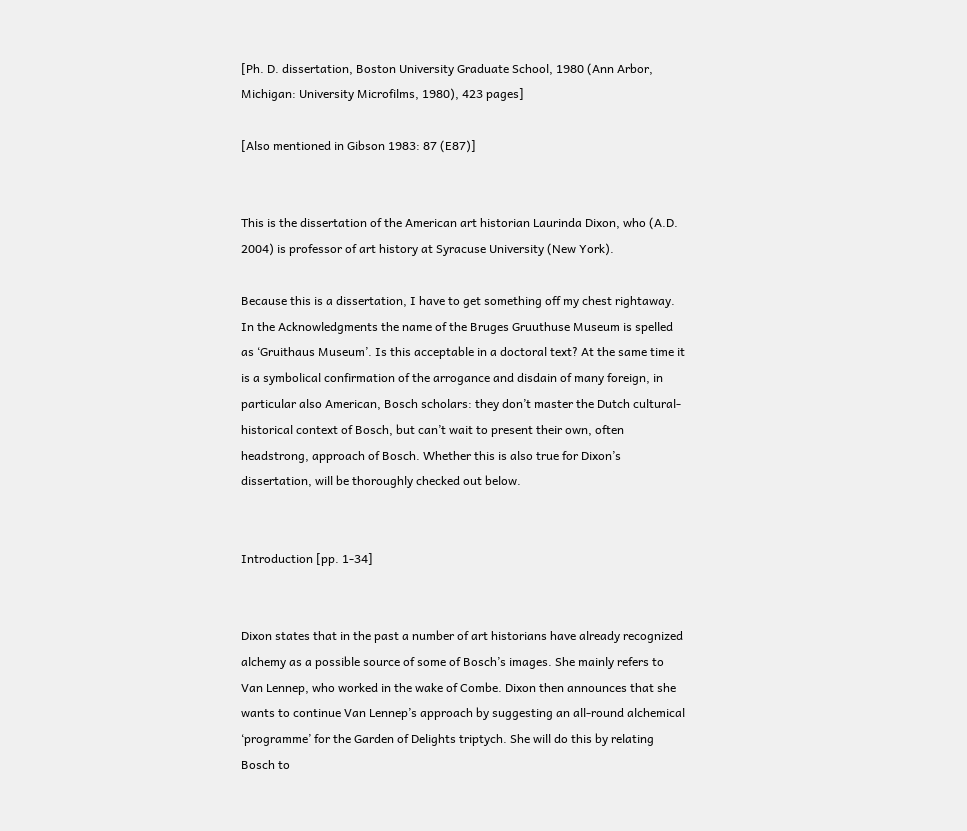[Ph. D. dissertation, Boston University Graduate School, 1980 (Ann Arbor, Michigan: University Microfilms, 1980), 423 pages]

[Also mentioned in Gibson 1983: 87 (E87)]


This is the dissertation of the American art historian Laurinda Dixon, who (A.D. 2004) is professor of art history at Syracuse University (New York).

Because this is a dissertation, I have to get something off my chest rightaway. In the Acknowledgments the name of the Bruges Gruuthuse Museum is spelled as ‘Gruithaus Museum’. Is this acceptable in a doctoral text? At the same time it is a symbolical confirmation of the arrogance and disdain of many foreign, in particular also American, Bosch scholars: they don’t master the Dutch cultural-historical context of Bosch, but can’t wait to present their own, often headstrong, approach of Bosch. Whether this is also true for Dixon’s dissertation, will be thoroughly checked out below.


Introduction [pp. 1-34]


Dixon states that in the past a number of art historians have already recognized alchemy as a possible source of some of Bosch’s images. She mainly refers to Van Lennep, who worked in the wake of Combe. Dixon then announces that she wants to continue Van Lennep’s approach by suggesting an all-round alchemical ‘programme’ for the Garden of Delights triptych. She will do this by relating Bosch to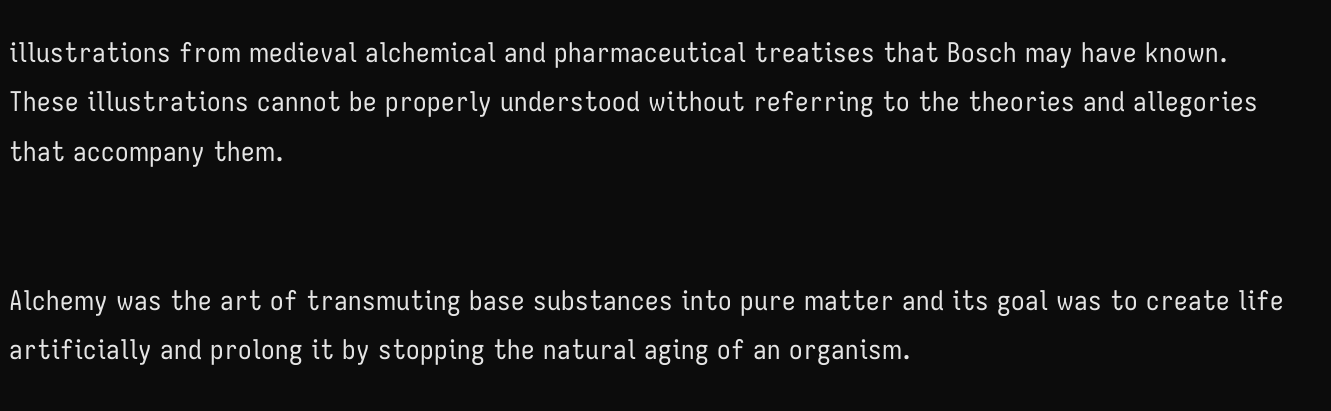illustrations from medieval alchemical and pharmaceutical treatises that Bosch may have known. These illustrations cannot be properly understood without referring to the theories and allegories that accompany them.


Alchemy was the art of transmuting base substances into pure matter and its goal was to create life artificially and prolong it by stopping the natural aging of an organism.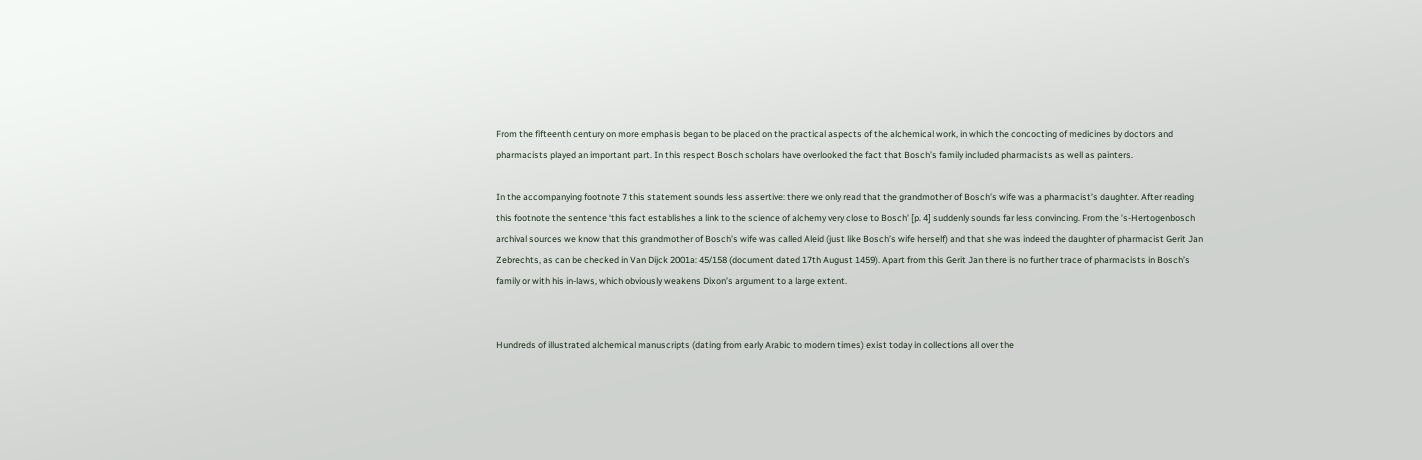From the fifteenth century on more emphasis began to be placed on the practical aspects of the alchemical work, in which the concocting of medicines by doctors and pharmacists played an important part. In this respect Bosch scholars have overlooked the fact that Bosch’s family included pharmacists as well as painters.

In the accompanying footnote 7 this statement sounds less assertive: there we only read that the grandmother of Bosch’s wife was a pharmacist’s daughter. After reading this footnote the sentence ‘this fact establishes a link to the science of alchemy very close to Bosch’ [p. 4] suddenly sounds far less convincing. From the ’s-Hertogenbosch archival sources we know that this grandmother of Bosch’s wife was called Aleid (just like Bosch’s wife herself) and that she was indeed the daughter of pharmacist Gerit Jan Zebrechts, as can be checked in Van Dijck 2001a: 45/158 (document dated 17th August 1459). Apart from this Gerit Jan there is no further trace of pharmacists in Bosch’s family or with his in-laws, which obviously weakens Dixon’s argument to a large extent.


Hundreds of illustrated alchemical manuscripts (dating from early Arabic to modern times) exist today in collections all over the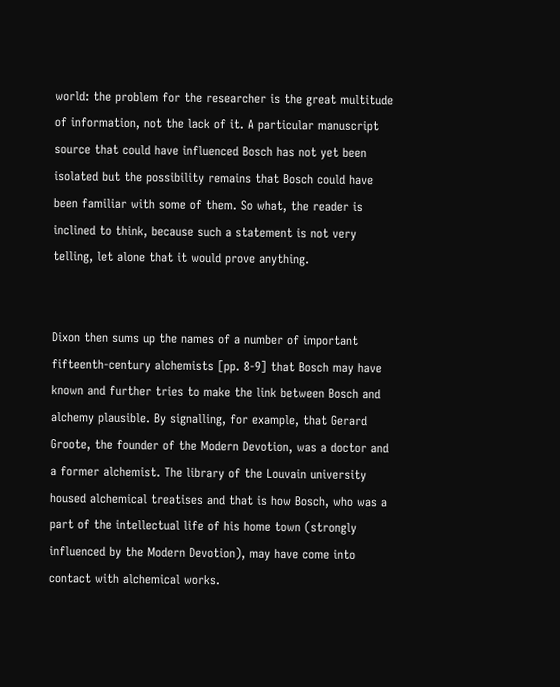world: the problem for the researcher is the great multitude of information, not the lack of it. A particular manuscript source that could have influenced Bosch has not yet been isolated but the possibility remains that Bosch could have been familiar with some of them. So what, the reader is inclined to think, because such a statement is not very telling, let alone that it would prove anything.


Dixon then sums up the names of a number of important fifteenth-century alchemists [pp. 8-9] that Bosch may have known and further tries to make the link between Bosch and alchemy plausible. By signalling, for example, that Gerard Groote, the founder of the Modern Devotion, was a doctor and a former alchemist. The library of the Louvain university housed alchemical treatises and that is how Bosch, who was a part of the intellectual life of his home town (strongly influenced by the Modern Devotion), may have come into contact with alchemical works.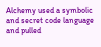Alchemy used a symbolic and secret code language and pulled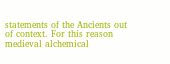statements of the Ancients out of context. For this reason medieval alchemical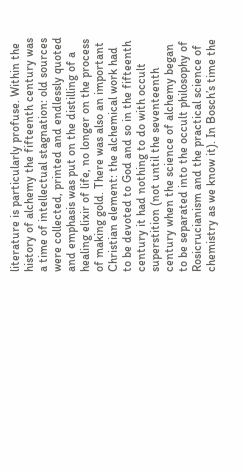literature is particularly profuse. Within the history of alchemy the fifteenth century was a time of intellectual stagnation: old sources were collected, printed and endlessly quoted and emphasis was put on the distilling of a healing elixir of life, no longer on the process of making gold. There was also an important Christian element: the alchemical work had to be devoted to God and so in the fifteenth century it had nothing to do with occult superstition (not until the seventeenth century when the science of alchemy began to be separated into the occult philosophy of Rosicrucianism and the practical science of chemistry as we know it). In Bosch’s time the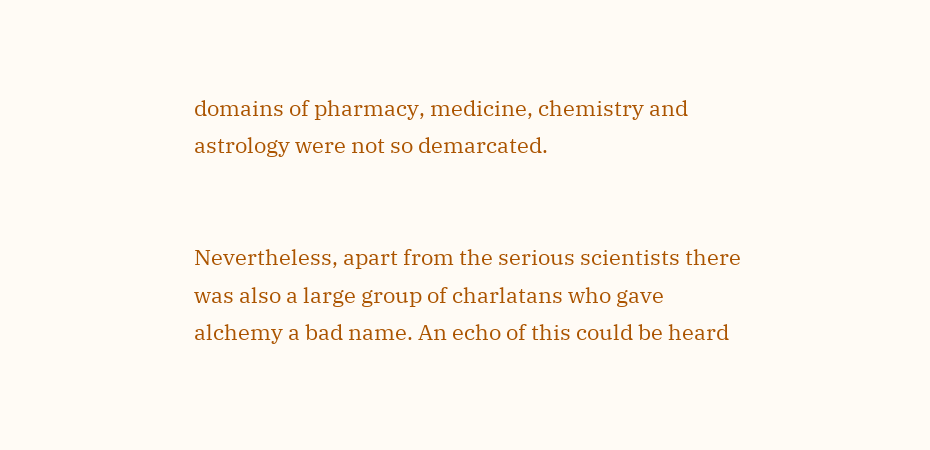domains of pharmacy, medicine, chemistry and astrology were not so demarcated.


Nevertheless, apart from the serious scientists there was also a large group of charlatans who gave alchemy a bad name. An echo of this could be heard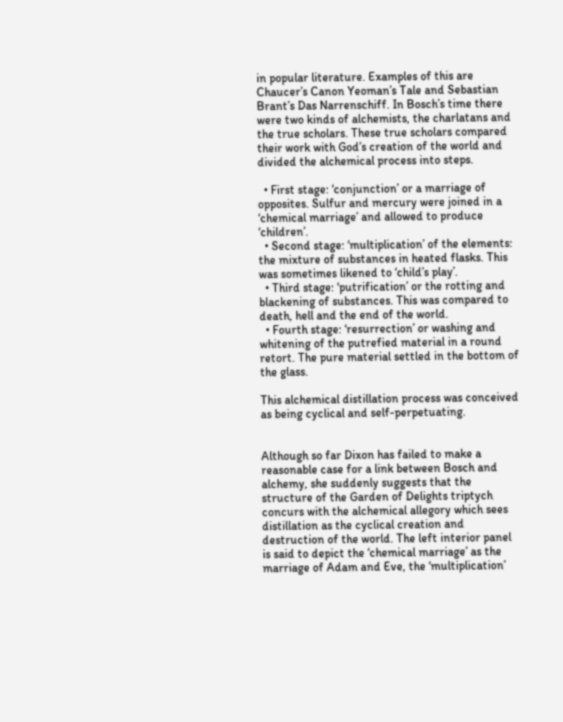in popular literature. Examples of this are Chaucer’s Canon Yeoman’s Tale and Sebastian Brant’s Das Narrenschiff. In Bosch’s time there were two kinds of alchemists, the charlatans and the true scholars. These true scholars compared their work with God’s creation of the world and divided the alchemical process into steps.

  • First stage: ‘conjunction’ or a marriage of opposites. Sulfur and mercury were joined in a ‘chemical marriage’ and allowed to produce ‘children’.
  • Second stage: ‘multiplication’ of the elements: the mixture of substances in heated flasks. This was sometimes likened to ‘child’s play’.
  • Third stage: ‘putrification’ or the rotting and blackening of substances. This was compared to death, hell and the end of the world.
  • Fourth stage: ‘resurrection’ or washing and whitening of the putrefied material in a round retort. The pure material settled in the bottom of the glass.

This alchemical distillation process was conceived as being cyclical and self-perpetuating.


Although so far Dixon has failed to make a reasonable case for a link between Bosch and alchemy, she suddenly suggests that the structure of the Garden of Delights triptych concurs with the alchemical allegory which sees distillation as the cyclical creation and destruction of the world. The left interior panel is said to depict the ‘chemical marriage’ as the marriage of Adam and Eve, the ‘multiplication’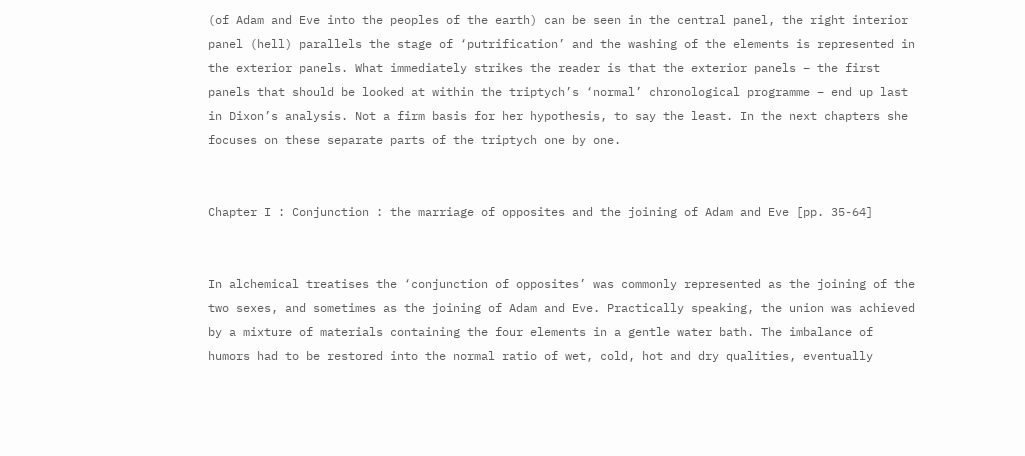(of Adam and Eve into the peoples of the earth) can be seen in the central panel, the right interior panel (hell) parallels the stage of ‘putrification’ and the washing of the elements is represented in the exterior panels. What immediately strikes the reader is that the exterior panels – the first panels that should be looked at within the triptych’s ‘normal’ chronological programme – end up last in Dixon’s analysis. Not a firm basis for her hypothesis, to say the least. In the next chapters she focuses on these separate parts of the triptych one by one.


Chapter I : Conjunction : the marriage of opposites and the joining of Adam and Eve [pp. 35-64]


In alchemical treatises the ‘conjunction of opposites’ was commonly represented as the joining of the two sexes, and sometimes as the joining of Adam and Eve. Practically speaking, the union was achieved by a mixture of materials containing the four elements in a gentle water bath. The imbalance of humors had to be restored into the normal ratio of wet, cold, hot and dry qualities, eventually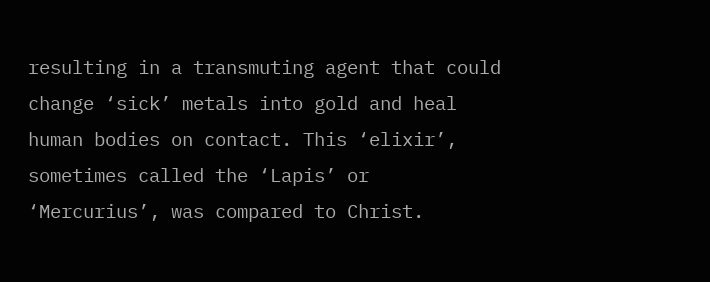resulting in a transmuting agent that could change ‘sick’ metals into gold and heal human bodies on contact. This ‘elixir’, sometimes called the ‘Lapis’ or ‘Mercurius’, was compared to Christ.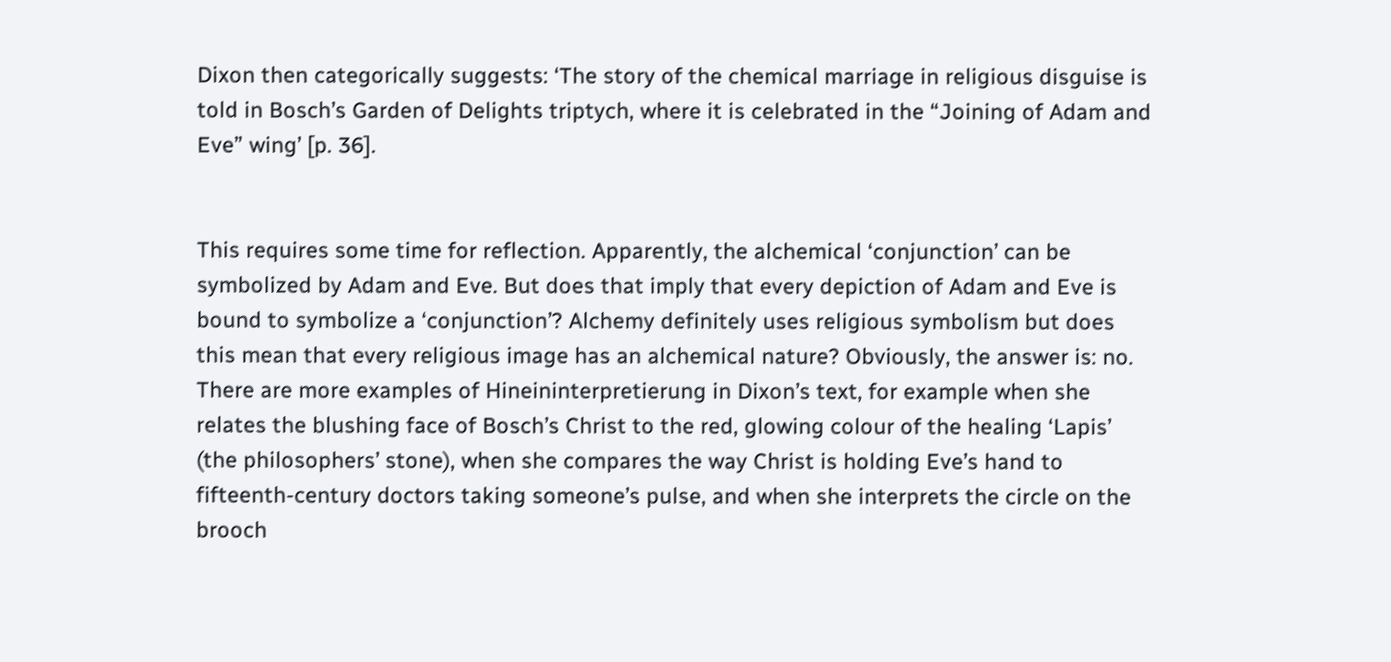Dixon then categorically suggests: ‘The story of the chemical marriage in religious disguise is told in Bosch’s Garden of Delights triptych, where it is celebrated in the “Joining of Adam and Eve” wing’ [p. 36].


This requires some time for reflection. Apparently, the alchemical ‘conjunction’ can be symbolized by Adam and Eve. But does that imply that every depiction of Adam and Eve is bound to symbolize a ‘conjunction’? Alchemy definitely uses religious symbolism but does this mean that every religious image has an alchemical nature? Obviously, the answer is: no. There are more examples of Hineininterpretierung in Dixon’s text, for example when she relates the blushing face of Bosch’s Christ to the red, glowing colour of the healing ‘Lapis’ (the philosophers’ stone), when she compares the way Christ is holding Eve’s hand to fifteenth-century doctors taking someone’s pulse, and when she interprets the circle on the brooch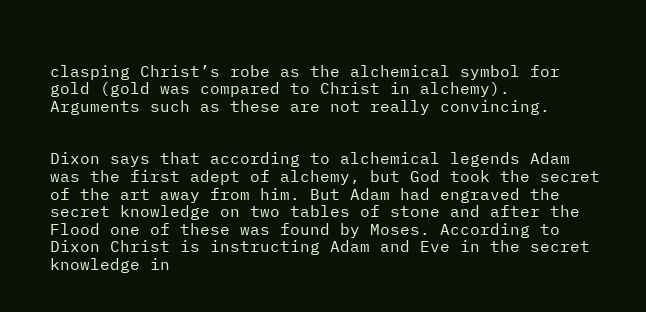clasping Christ’s robe as the alchemical symbol for gold (gold was compared to Christ in alchemy). Arguments such as these are not really convincing.


Dixon says that according to alchemical legends Adam was the first adept of alchemy, but God took the secret of the art away from him. But Adam had engraved the secret knowledge on two tables of stone and after the Flood one of these was found by Moses. According to Dixon Christ is instructing Adam and Eve in the secret knowledge in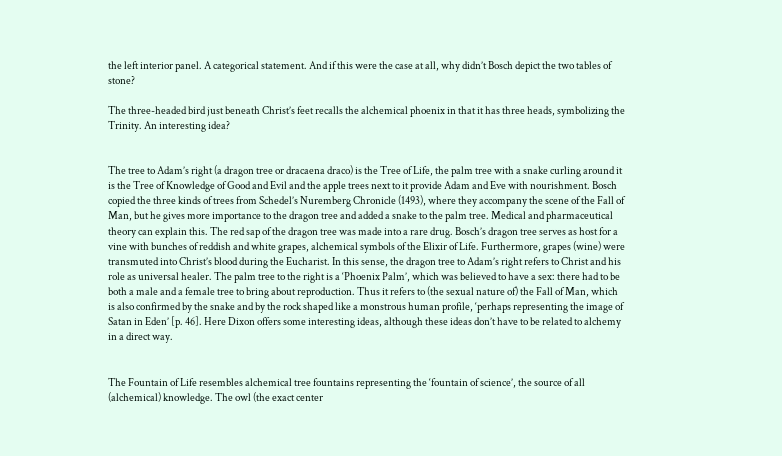the left interior panel. A categorical statement. And if this were the case at all, why didn’t Bosch depict the two tables of stone?

The three-headed bird just beneath Christ’s feet recalls the alchemical phoenix in that it has three heads, symbolizing the Trinity. An interesting idea?


The tree to Adam’s right (a dragon tree or dracaena draco) is the Tree of Life, the palm tree with a snake curling around it is the Tree of Knowledge of Good and Evil and the apple trees next to it provide Adam and Eve with nourishment. Bosch copied the three kinds of trees from Schedel’s Nuremberg Chronicle (1493), where they accompany the scene of the Fall of Man, but he gives more importance to the dragon tree and added a snake to the palm tree. Medical and pharmaceutical theory can explain this. The red sap of the dragon tree was made into a rare drug. Bosch’s dragon tree serves as host for a vine with bunches of reddish and white grapes, alchemical symbols of the Elixir of Life. Furthermore, grapes (wine) were transmuted into Christ’s blood during the Eucharist. In this sense, the dragon tree to Adam’s right refers to Christ and his role as universal healer. The palm tree to the right is a ‘Phoenix Palm’, which was believed to have a sex: there had to be both a male and a female tree to bring about reproduction. Thus it refers to (the sexual nature of) the Fall of Man, which is also confirmed by the snake and by the rock shaped like a monstrous human profile, ‘perhaps representing the image of Satan in Eden’ [p. 46]. Here Dixon offers some interesting ideas, although these ideas don’t have to be related to alchemy in a direct way.


The Fountain of Life resembles alchemical tree fountains representing the ‘fountain of science’, the source of all (alchemical) knowledge. The owl (the exact center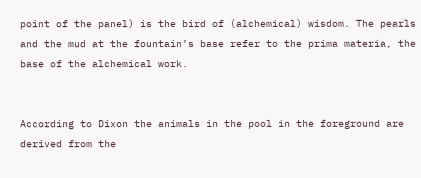point of the panel) is the bird of (alchemical) wisdom. The pearls and the mud at the fountain’s base refer to the prima materia, the base of the alchemical work.


According to Dixon the animals in the pool in the foreground are derived from the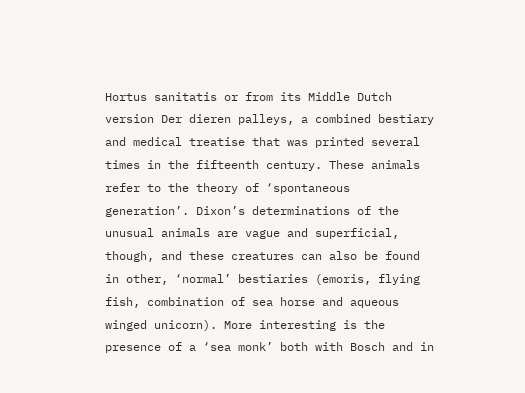Hortus sanitatis or from its Middle Dutch version Der dieren palleys, a combined bestiary and medical treatise that was printed several times in the fifteenth century. These animals refer to the theory of ‘spontaneous generation’. Dixon’s determinations of the unusual animals are vague and superficial, though, and these creatures can also be found in other, ‘normal’ bestiaries (emoris, flying fish, combination of sea horse and aqueous winged unicorn). More interesting is the presence of a ‘sea monk’ both with Bosch and in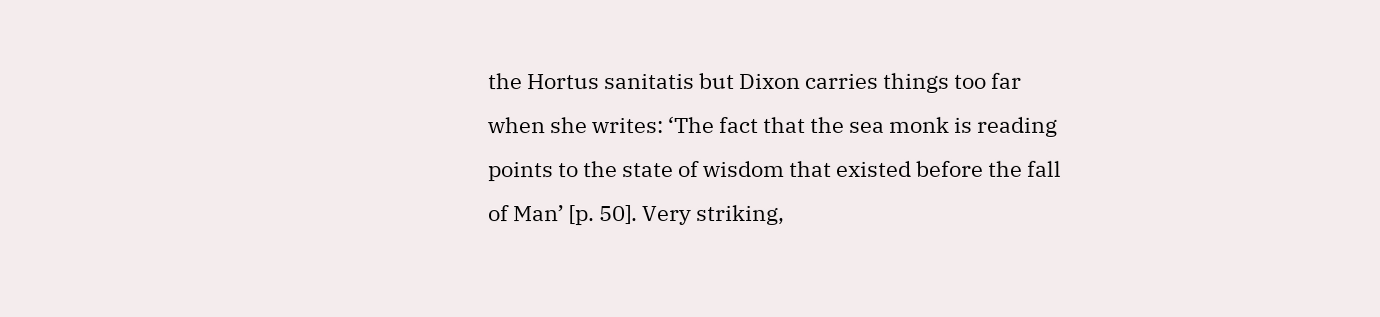the Hortus sanitatis but Dixon carries things too far when she writes: ‘The fact that the sea monk is reading points to the state of wisdom that existed before the fall of Man’ [p. 50]. Very striking,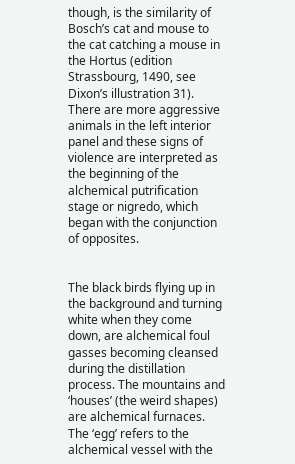though, is the similarity of Bosch’s cat and mouse to the cat catching a mouse in the Hortus (edition Strassbourg, 1490, see Dixon’s illustration 31). There are more aggressive animals in the left interior panel and these signs of violence are interpreted as the beginning of the alchemical putrification stage or nigredo, which began with the conjunction of opposites.


The black birds flying up in the background and turning white when they come down, are alchemical foul gasses becoming cleansed during the distillation process. The mountains and ‘houses’ (the weird shapes) are alchemical furnaces. The ‘egg’ refers to the alchemical vessel with the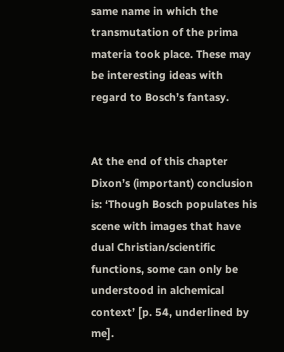same name in which the transmutation of the prima materia took place. These may be interesting ideas with regard to Bosch’s fantasy.


At the end of this chapter Dixon’s (important) conclusion is: ‘Though Bosch populates his scene with images that have dual Christian/scientific functions, some can only be understood in alchemical context’ [p. 54, underlined by me].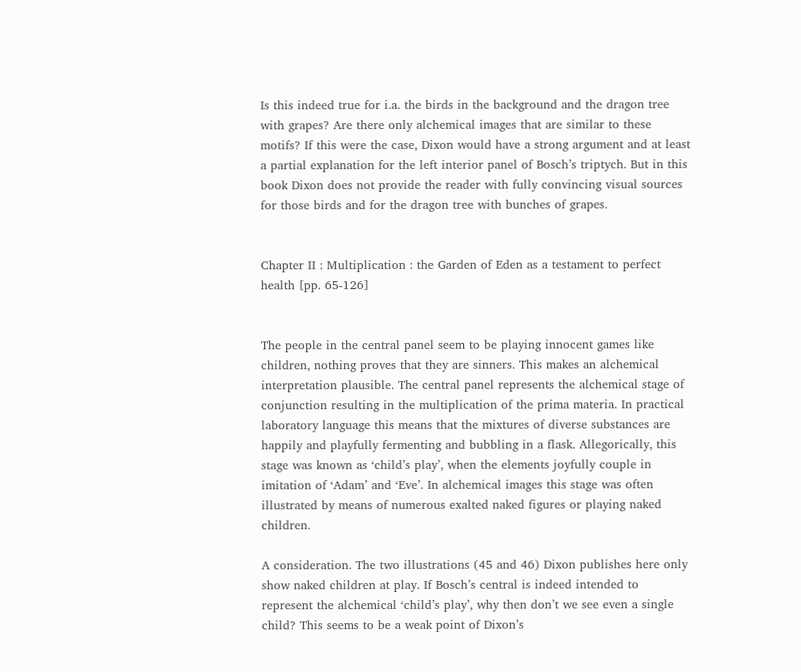Is this indeed true for i.a. the birds in the background and the dragon tree with grapes? Are there only alchemical images that are similar to these motifs? If this were the case, Dixon would have a strong argument and at least a partial explanation for the left interior panel of Bosch’s triptych. But in this book Dixon does not provide the reader with fully convincing visual sources for those birds and for the dragon tree with bunches of grapes.


Chapter II : Multiplication : the Garden of Eden as a testament to perfect health [pp. 65-126]


The people in the central panel seem to be playing innocent games like children, nothing proves that they are sinners. This makes an alchemical interpretation plausible. The central panel represents the alchemical stage of conjunction resulting in the multiplication of the prima materia. In practical laboratory language this means that the mixtures of diverse substances are happily and playfully fermenting and bubbling in a flask. Allegorically, this stage was known as ‘child’s play’, when the elements joyfully couple in imitation of ‘Adam’ and ‘Eve’. In alchemical images this stage was often illustrated by means of numerous exalted naked figures or playing naked children.

A consideration. The two illustrations (45 and 46) Dixon publishes here only show naked children at play. If Bosch’s central is indeed intended to represent the alchemical ‘child’s play’, why then don’t we see even a single child? This seems to be a weak point of Dixon’s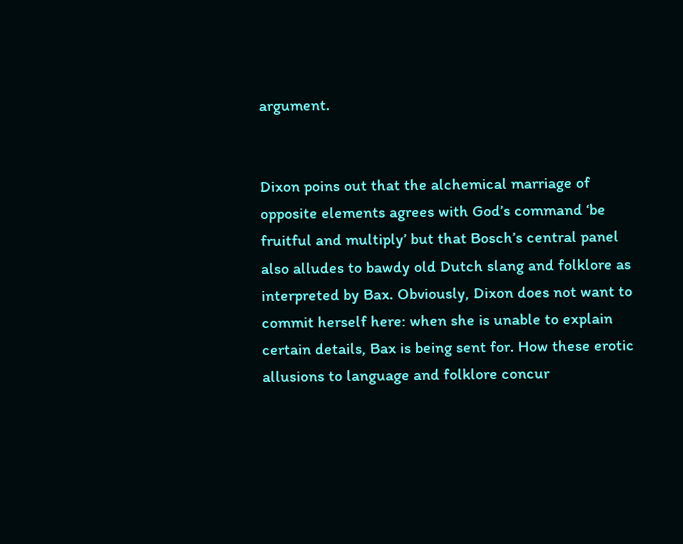argument.


Dixon poins out that the alchemical marriage of opposite elements agrees with God’s command ‘be fruitful and multiply’ but that Bosch’s central panel also alludes to bawdy old Dutch slang and folklore as interpreted by Bax. Obviously, Dixon does not want to commit herself here: when she is unable to explain certain details, Bax is being sent for. How these erotic allusions to language and folklore concur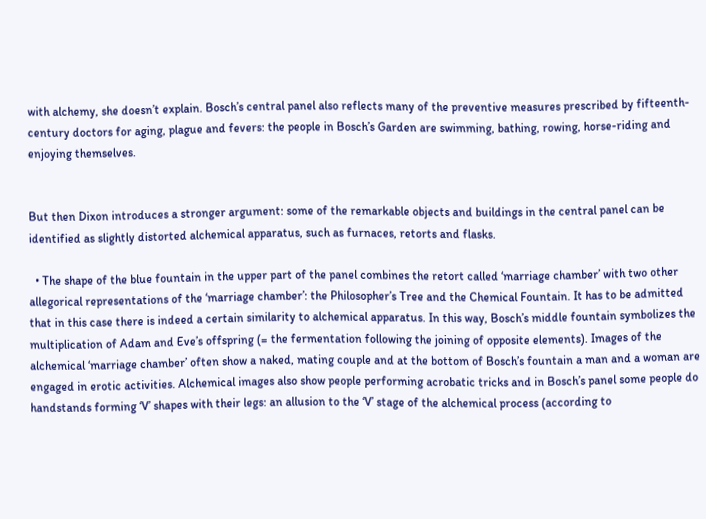with alchemy, she doesn’t explain. Bosch’s central panel also reflects many of the preventive measures prescribed by fifteenth-century doctors for aging, plague and fevers: the people in Bosch’s Garden are swimming, bathing, rowing, horse-riding and enjoying themselves.


But then Dixon introduces a stronger argument: some of the remarkable objects and buildings in the central panel can be identified as slightly distorted alchemical apparatus, such as furnaces, retorts and flasks.

  • The shape of the blue fountain in the upper part of the panel combines the retort called ‘marriage chamber’ with two other allegorical representations of the ‘marriage chamber’: the Philosopher’s Tree and the Chemical Fountain. It has to be admitted that in this case there is indeed a certain similarity to alchemical apparatus. In this way, Bosch’s middle fountain symbolizes the multiplication of Adam and Eve’s offspring (= the fermentation following the joining of opposite elements). Images of the alchemical ‘marriage chamber’ often show a naked, mating couple and at the bottom of Bosch’s fountain a man and a woman are engaged in erotic activities. Alchemical images also show people performing acrobatic tricks and in Bosch’s panel some people do handstands forming ‘V’ shapes with their legs: an allusion to the ‘V’ stage of the alchemical process (according to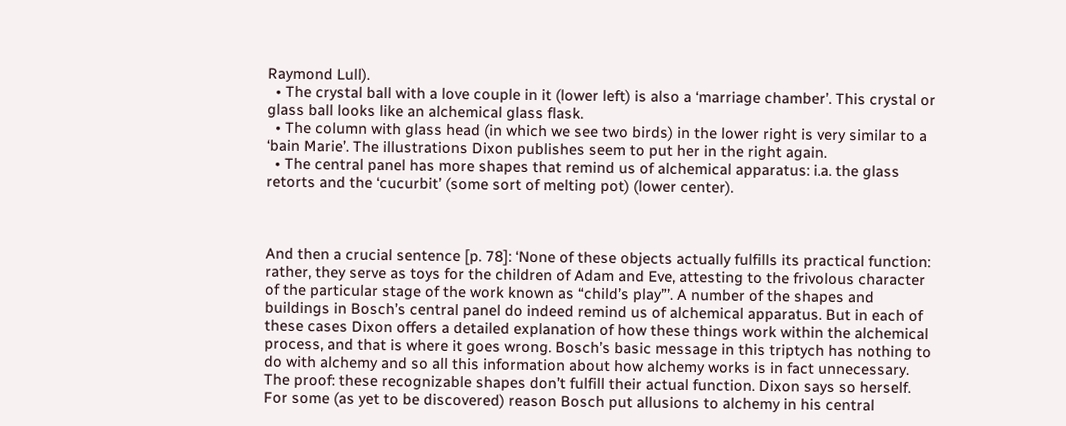Raymond Lull).
  • The crystal ball with a love couple in it (lower left) is also a ‘marriage chamber’. This crystal or glass ball looks like an alchemical glass flask.
  • The column with glass head (in which we see two birds) in the lower right is very similar to a ‘bain Marie’. The illustrations Dixon publishes seem to put her in the right again.
  • The central panel has more shapes that remind us of alchemical apparatus: i.a. the glass retorts and the ‘cucurbit’ (some sort of melting pot) (lower center).



And then a crucial sentence [p. 78]: ‘None of these objects actually fulfills its practical function: rather, they serve as toys for the children of Adam and Eve, attesting to the frivolous character of the particular stage of the work known as “child’s play”’. A number of the shapes and buildings in Bosch’s central panel do indeed remind us of alchemical apparatus. But in each of these cases Dixon offers a detailed explanation of how these things work within the alchemical process, and that is where it goes wrong. Bosch’s basic message in this triptych has nothing to do with alchemy and so all this information about how alchemy works is in fact unnecessary. The proof: these recognizable shapes don’t fulfill their actual function. Dixon says so herself. For some (as yet to be discovered) reason Bosch put allusions to alchemy in his central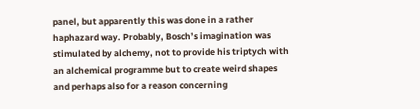panel, but apparently this was done in a rather haphazard way. Probably, Bosch’s imagination was stimulated by alchemy, not to provide his triptych with an alchemical programme but to create weird shapes and perhaps also for a reason concerning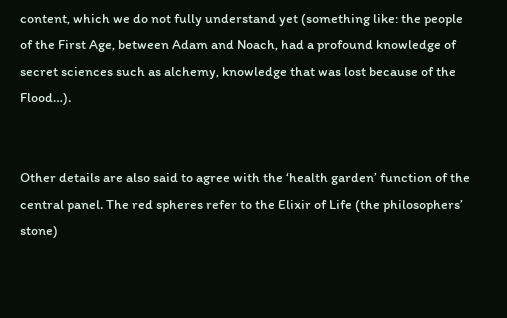content, which we do not fully understand yet (something like: the people of the First Age, between Adam and Noach, had a profound knowledge of secret sciences such as alchemy, knowledge that was lost because of the Flood…).


Other details are also said to agree with the ‘health garden’ function of the central panel. The red spheres refer to the Elixir of Life (the philosophers’ stone)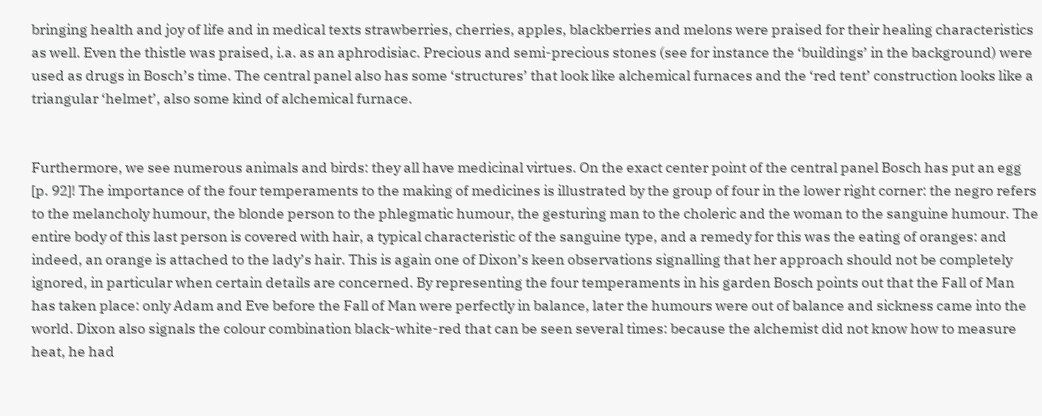bringing health and joy of life and in medical texts strawberries, cherries, apples, blackberries and melons were praised for their healing characteristics as well. Even the thistle was praised, i.a. as an aphrodisiac. Precious and semi-precious stones (see for instance the ‘buildings’ in the background) were used as drugs in Bosch’s time. The central panel also has some ‘structures’ that look like alchemical furnaces and the ‘red tent’ construction looks like a triangular ‘helmet’, also some kind of alchemical furnace.


Furthermore, we see numerous animals and birds: they all have medicinal virtues. On the exact center point of the central panel Bosch has put an egg [p. 92]! The importance of the four temperaments to the making of medicines is illustrated by the group of four in the lower right corner: the negro refers to the melancholy humour, the blonde person to the phlegmatic humour, the gesturing man to the choleric and the woman to the sanguine humour. The entire body of this last person is covered with hair, a typical characteristic of the sanguine type, and a remedy for this was the eating of oranges: and indeed, an orange is attached to the lady’s hair. This is again one of Dixon’s keen observations signalling that her approach should not be completely ignored, in particular when certain details are concerned. By representing the four temperaments in his garden Bosch points out that the Fall of Man has taken place: only Adam and Eve before the Fall of Man were perfectly in balance, later the humours were out of balance and sickness came into the world. Dixon also signals the colour combination black-white-red that can be seen several times: because the alchemist did not know how to measure heat, he had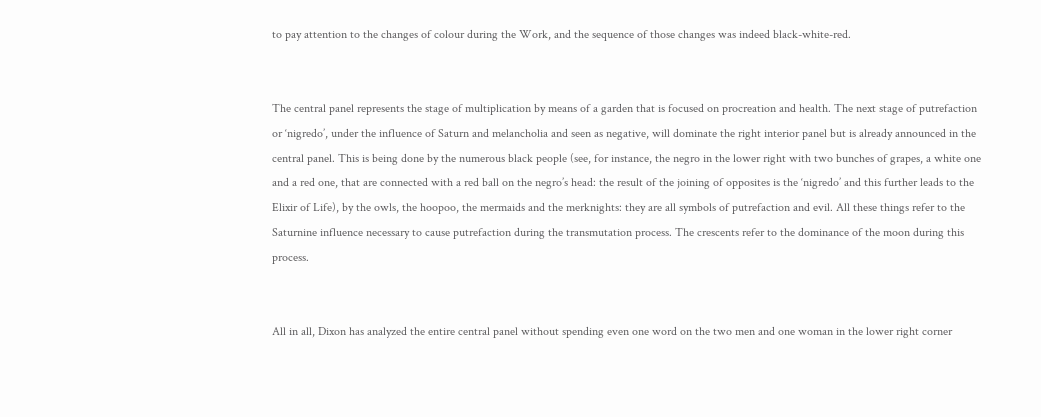to pay attention to the changes of colour during the Work, and the sequence of those changes was indeed black-white-red.


The central panel represents the stage of multiplication by means of a garden that is focused on procreation and health. The next stage of putrefaction or ‘nigredo’, under the influence of Saturn and melancholia and seen as negative, will dominate the right interior panel but is already announced in the central panel. This is being done by the numerous black people (see, for instance, the negro in the lower right with two bunches of grapes, a white one and a red one, that are connected with a red ball on the negro’s head: the result of the joining of opposites is the ‘nigredo’ and this further leads to the Elixir of Life), by the owls, the hoopoo, the mermaids and the merknights: they are all symbols of putrefaction and evil. All these things refer to the Saturnine influence necessary to cause putrefaction during the transmutation process. The crescents refer to the dominance of the moon during this process.


All in all, Dixon has analyzed the entire central panel without spending even one word on the two men and one woman in the lower right corner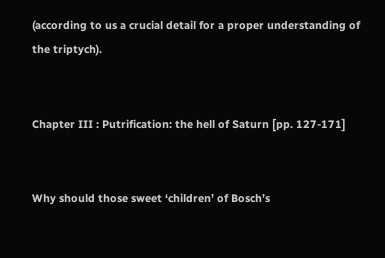(according to us a crucial detail for a proper understanding of the triptych).


Chapter III : Putrification: the hell of Saturn [pp. 127-171]


Why should those sweet ‘children’ of Bosch’s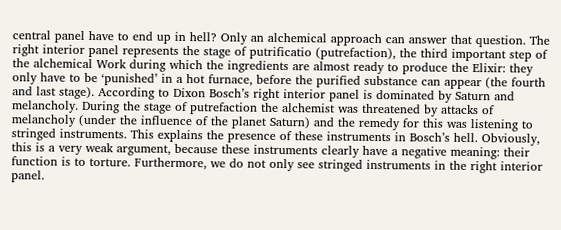central panel have to end up in hell? Only an alchemical approach can answer that question. The right interior panel represents the stage of putrificatio (putrefaction), the third important step of the alchemical Work during which the ingredients are almost ready to produce the Elixir: they only have to be ‘punished’ in a hot furnace, before the purified substance can appear (the fourth and last stage). According to Dixon Bosch’s right interior panel is dominated by Saturn and melancholy. During the stage of putrefaction the alchemist was threatened by attacks of melancholy (under the influence of the planet Saturn) and the remedy for this was listening to stringed instruments. This explains the presence of these instruments in Bosch’s hell. Obviously, this is a very weak argument, because these instruments clearly have a negative meaning: their function is to torture. Furthermore, we do not only see stringed instruments in the right interior panel.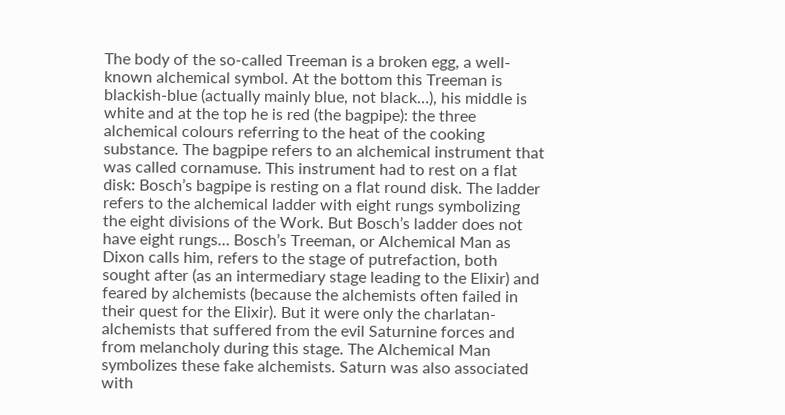The body of the so-called Treeman is a broken egg, a well-known alchemical symbol. At the bottom this Treeman is blackish-blue (actually mainly blue, not black…), his middle is white and at the top he is red (the bagpipe): the three alchemical colours referring to the heat of the cooking substance. The bagpipe refers to an alchemical instrument that was called cornamuse. This instrument had to rest on a flat disk: Bosch’s bagpipe is resting on a flat round disk. The ladder refers to the alchemical ladder with eight rungs symbolizing the eight divisions of the Work. But Bosch’s ladder does not have eight rungs… Bosch’s Treeman, or Alchemical Man as Dixon calls him, refers to the stage of putrefaction, both sought after (as an intermediary stage leading to the Elixir) and feared by alchemists (because the alchemists often failed in their quest for the Elixir). But it were only the charlatan-alchemists that suffered from the evil Saturnine forces and from melancholy during this stage. The Alchemical Man symbolizes these fake alchemists. Saturn was also associated with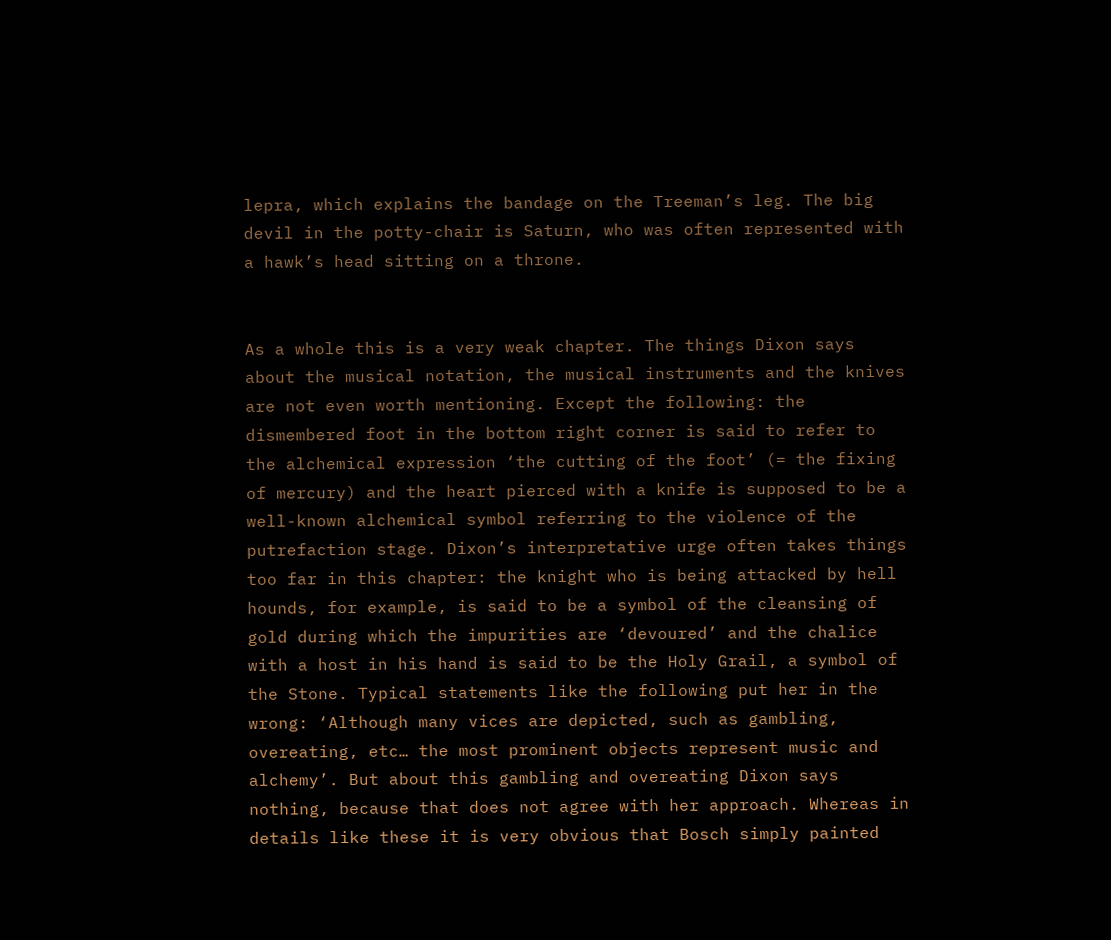lepra, which explains the bandage on the Treeman’s leg. The big devil in the potty-chair is Saturn, who was often represented with a hawk’s head sitting on a throne.


As a whole this is a very weak chapter. The things Dixon says about the musical notation, the musical instruments and the knives are not even worth mentioning. Except the following: the dismembered foot in the bottom right corner is said to refer to the alchemical expression ‘the cutting of the foot’ (= the fixing of mercury) and the heart pierced with a knife is supposed to be a well-known alchemical symbol referring to the violence of the putrefaction stage. Dixon’s interpretative urge often takes things too far in this chapter: the knight who is being attacked by hell hounds, for example, is said to be a symbol of the cleansing of gold during which the impurities are ‘devoured’ and the chalice with a host in his hand is said to be the Holy Grail, a symbol of the Stone. Typical statements like the following put her in the wrong: ‘Although many vices are depicted, such as gambling, overeating, etc… the most prominent objects represent music and alchemy’. But about this gambling and overeating Dixon says nothing, because that does not agree with her approach. Whereas in details like these it is very obvious that Bosch simply painted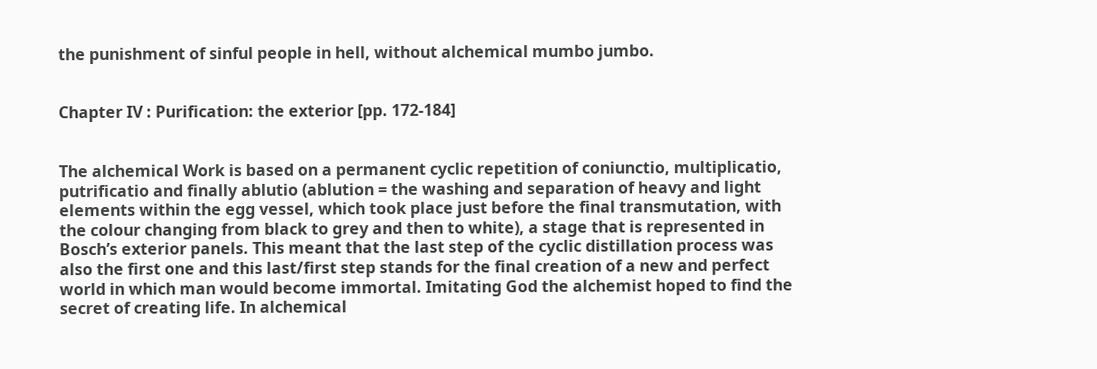the punishment of sinful people in hell, without alchemical mumbo jumbo.


Chapter IV : Purification: the exterior [pp. 172-184]


The alchemical Work is based on a permanent cyclic repetition of coniunctio, multiplicatio, putrificatio and finally ablutio (ablution = the washing and separation of heavy and light elements within the egg vessel, which took place just before the final transmutation, with the colour changing from black to grey and then to white), a stage that is represented in Bosch’s exterior panels. This meant that the last step of the cyclic distillation process was also the first one and this last/first step stands for the final creation of a new and perfect world in which man would become immortal. Imitating God the alchemist hoped to find the secret of creating life. In alchemical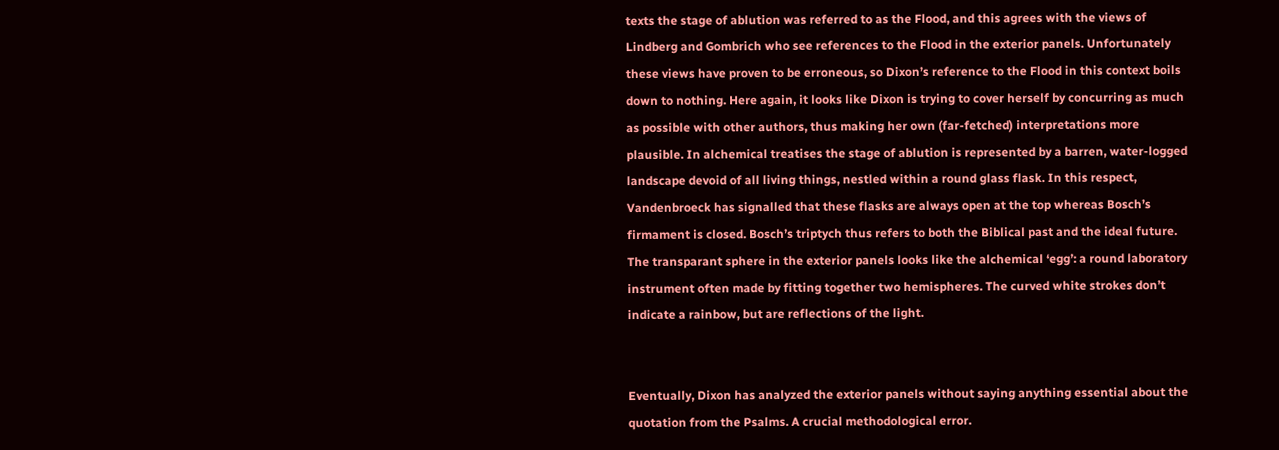texts the stage of ablution was referred to as the Flood, and this agrees with the views of Lindberg and Gombrich who see references to the Flood in the exterior panels. Unfortunately these views have proven to be erroneous, so Dixon’s reference to the Flood in this context boils down to nothing. Here again, it looks like Dixon is trying to cover herself by concurring as much as possible with other authors, thus making her own (far-fetched) interpretations more plausible. In alchemical treatises the stage of ablution is represented by a barren, water-logged landscape devoid of all living things, nestled within a round glass flask. In this respect, Vandenbroeck has signalled that these flasks are always open at the top whereas Bosch’s firmament is closed. Bosch’s triptych thus refers to both the Biblical past and the ideal future. The transparant sphere in the exterior panels looks like the alchemical ‘egg’: a round laboratory instrument often made by fitting together two hemispheres. The curved white strokes don’t indicate a rainbow, but are reflections of the light.


Eventually, Dixon has analyzed the exterior panels without saying anything essential about the quotation from the Psalms. A crucial methodological error.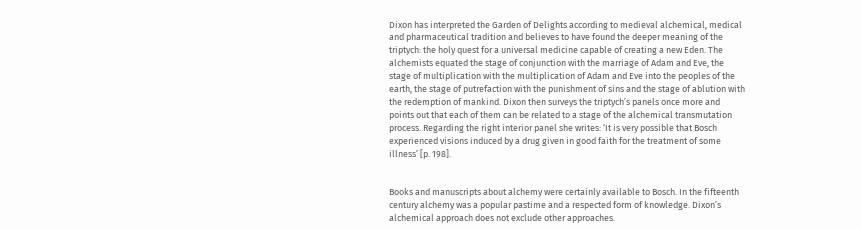Dixon has interpreted the Garden of Delights according to medieval alchemical, medical and pharmaceutical tradition and believes to have found the deeper meaning of the triptych: the holy quest for a universal medicine capable of creating a new Eden. The alchemists equated the stage of conjunction with the marriage of Adam and Eve, the stage of multiplication with the multiplication of Adam and Eve into the peoples of the earth, the stage of putrefaction with the punishment of sins and the stage of ablution with the redemption of mankind. Dixon then surveys the triptych’s panels once more and points out that each of them can be related to a stage of the alchemical transmutation process. Regarding the right interior panel she writes: ‘It is very possible that Bosch experienced visions induced by a drug given in good faith for the treatment of some illness’ [p. 198].


Books and manuscripts about alchemy were certainly available to Bosch. In the fifteenth century alchemy was a popular pastime and a respected form of knowledge. Dixon’s alchemical approach does not exclude other approaches.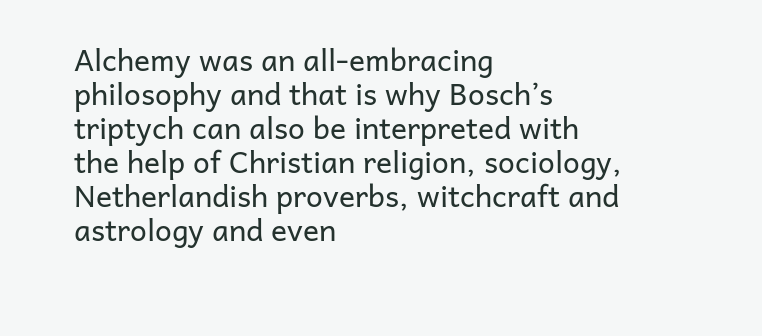Alchemy was an all-embracing philosophy and that is why Bosch’s triptych can also be interpreted with the help of Christian religion, sociology, Netherlandish proverbs, witchcraft and astrology and even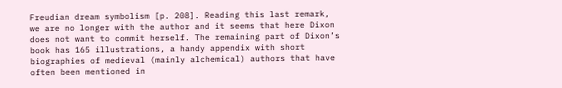Freudian dream symbolism [p. 208]. Reading this last remark, we are no longer with the author and it seems that here Dixon does not want to commit herself. The remaining part of Dixon’s book has 165 illustrations, a handy appendix with short biographies of medieval (mainly alchemical) authors that have often been mentioned in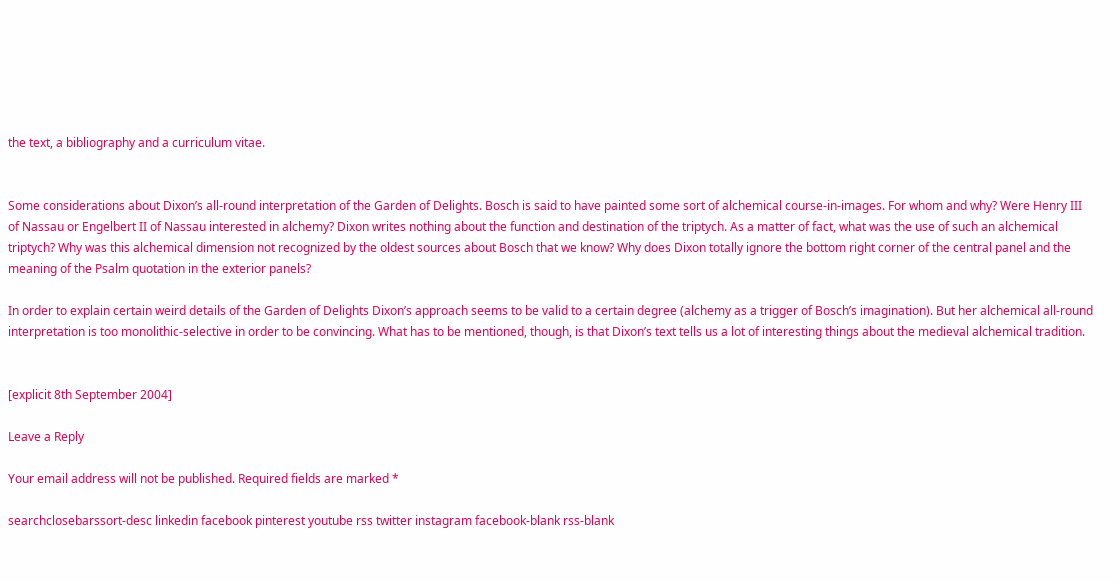the text, a bibliography and a curriculum vitae.


Some considerations about Dixon’s all-round interpretation of the Garden of Delights. Bosch is said to have painted some sort of alchemical course-in-images. For whom and why? Were Henry III of Nassau or Engelbert II of Nassau interested in alchemy? Dixon writes nothing about the function and destination of the triptych. As a matter of fact, what was the use of such an alchemical triptych? Why was this alchemical dimension not recognized by the oldest sources about Bosch that we know? Why does Dixon totally ignore the bottom right corner of the central panel and the meaning of the Psalm quotation in the exterior panels?

In order to explain certain weird details of the Garden of Delights Dixon’s approach seems to be valid to a certain degree (alchemy as a trigger of Bosch’s imagination). But her alchemical all-round interpretation is too monolithic-selective in order to be convincing. What has to be mentioned, though, is that Dixon’s text tells us a lot of interesting things about the medieval alchemical tradition.


[explicit 8th September 2004]

Leave a Reply

Your email address will not be published. Required fields are marked *

searchclosebarssort-desc linkedin facebook pinterest youtube rss twitter instagram facebook-blank rss-blank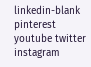linkedin-blank pinterest youtube twitter instagram